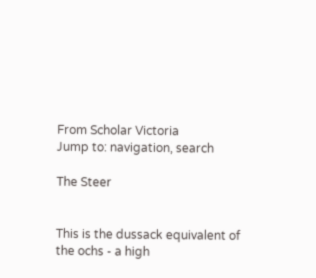From Scholar Victoria
Jump to: navigation, search

The Steer


This is the dussack equivalent of the ochs - a high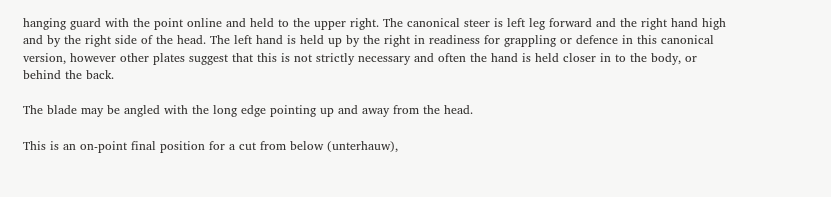hanging guard with the point online and held to the upper right. The canonical steer is left leg forward and the right hand high and by the right side of the head. The left hand is held up by the right in readiness for grappling or defence in this canonical version, however other plates suggest that this is not strictly necessary and often the hand is held closer in to the body, or behind the back.

The blade may be angled with the long edge pointing up and away from the head.

This is an on-point final position for a cut from below (unterhauw),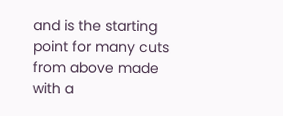and is the starting point for many cuts from above made with a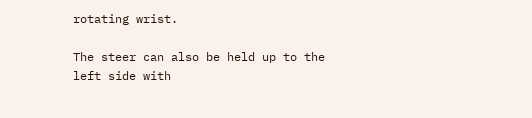rotating wrist.

The steer can also be held up to the left side with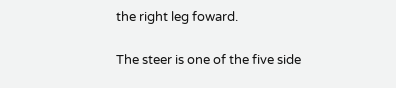the right leg foward.

The steer is one of the five side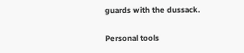guards with the dussack.

Personal tools